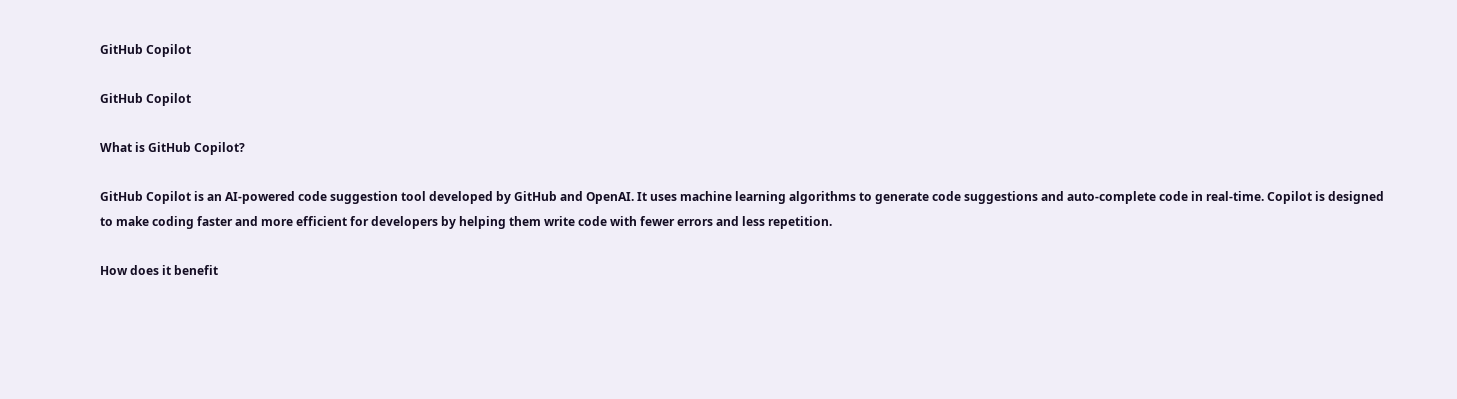GitHub Copilot

GitHub Copilot

What is GitHub Copilot?

GitHub Copilot is an AI-powered code suggestion tool developed by GitHub and OpenAI. It uses machine learning algorithms to generate code suggestions and auto-complete code in real-time. Copilot is designed to make coding faster and more efficient for developers by helping them write code with fewer errors and less repetition.

How does it benefit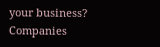your business?
Companies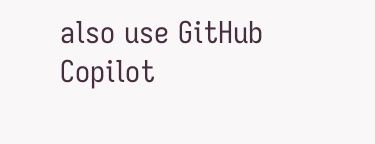also use GitHub Copilot